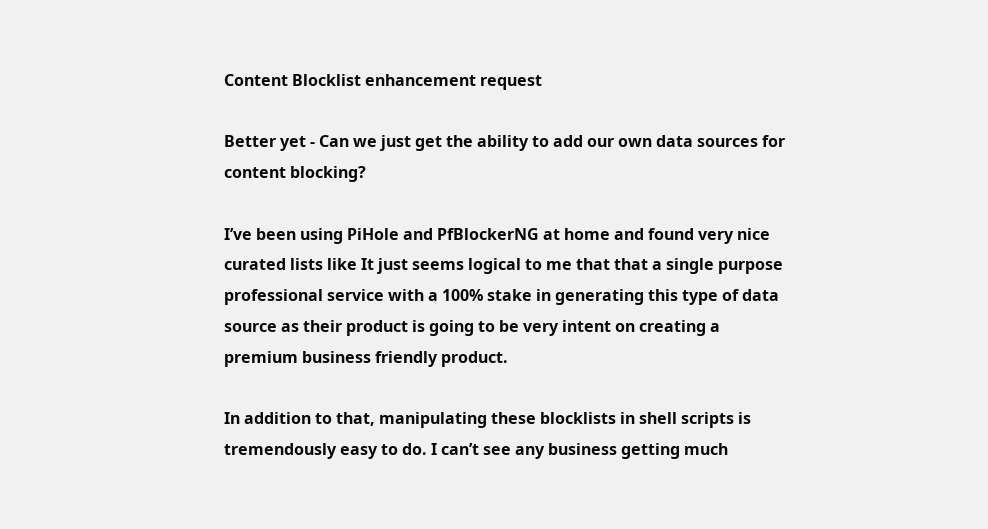Content Blocklist enhancement request

Better yet - Can we just get the ability to add our own data sources for content blocking?

I’ve been using PiHole and PfBlockerNG at home and found very nice curated lists like It just seems logical to me that that a single purpose professional service with a 100% stake in generating this type of data source as their product is going to be very intent on creating a premium business friendly product.

In addition to that, manipulating these blocklists in shell scripts is tremendously easy to do. I can’t see any business getting much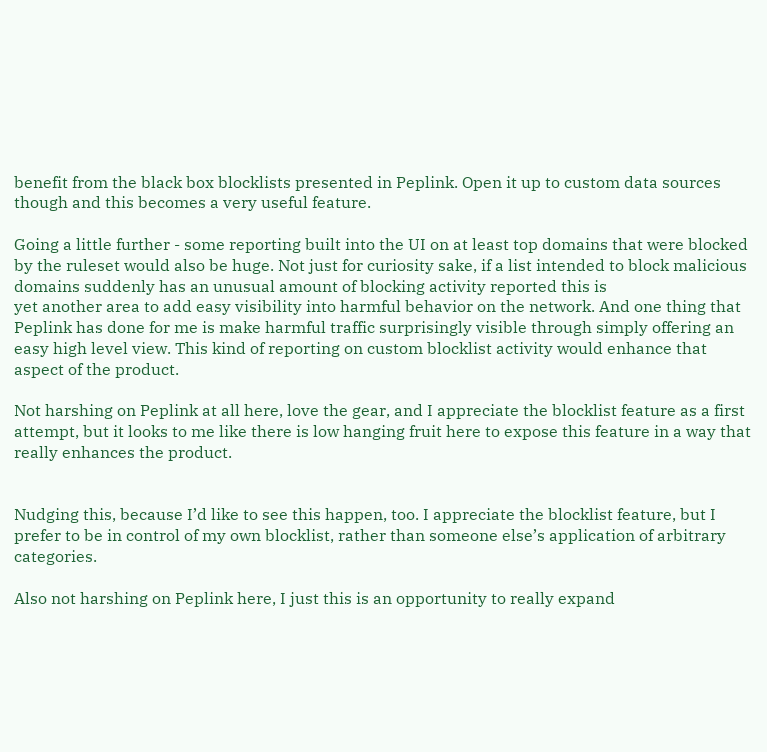benefit from the black box blocklists presented in Peplink. Open it up to custom data sources though and this becomes a very useful feature.

Going a little further - some reporting built into the UI on at least top domains that were blocked by the ruleset would also be huge. Not just for curiosity sake, if a list intended to block malicious domains suddenly has an unusual amount of blocking activity reported this is
yet another area to add easy visibility into harmful behavior on the network. And one thing that Peplink has done for me is make harmful traffic surprisingly visible through simply offering an easy high level view. This kind of reporting on custom blocklist activity would enhance that aspect of the product.

Not harshing on Peplink at all here, love the gear, and I appreciate the blocklist feature as a first attempt, but it looks to me like there is low hanging fruit here to expose this feature in a way that really enhances the product.


Nudging this, because I’d like to see this happen, too. I appreciate the blocklist feature, but I prefer to be in control of my own blocklist, rather than someone else’s application of arbitrary categories.

Also not harshing on Peplink here, I just this is an opportunity to really expand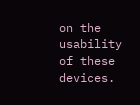on the usability of these devices.